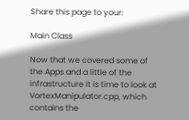Share this page to your:

Main Class

Now that we covered some of the Apps and a little of the infrastructure it is time to look at VortexManipulator.cpp, which contains the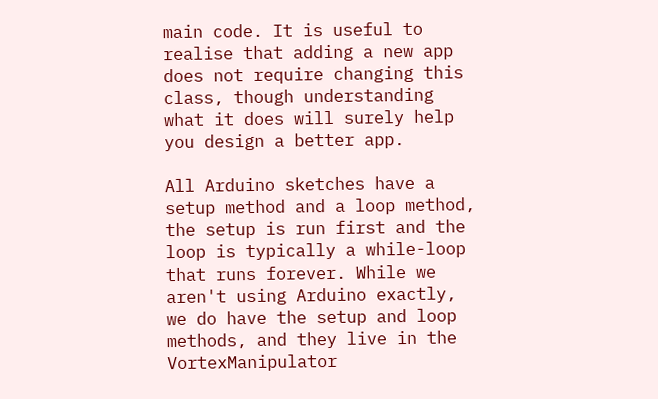main code. It is useful to realise that adding a new app does not require changing this class, though understanding what it does will surely help you design a better app.

All Arduino sketches have a setup method and a loop method, the setup is run first and the loop is typically a while-loop that runs forever. While we aren't using Arduino exactly, we do have the setup and loop methods, and they live in the VortexManipulator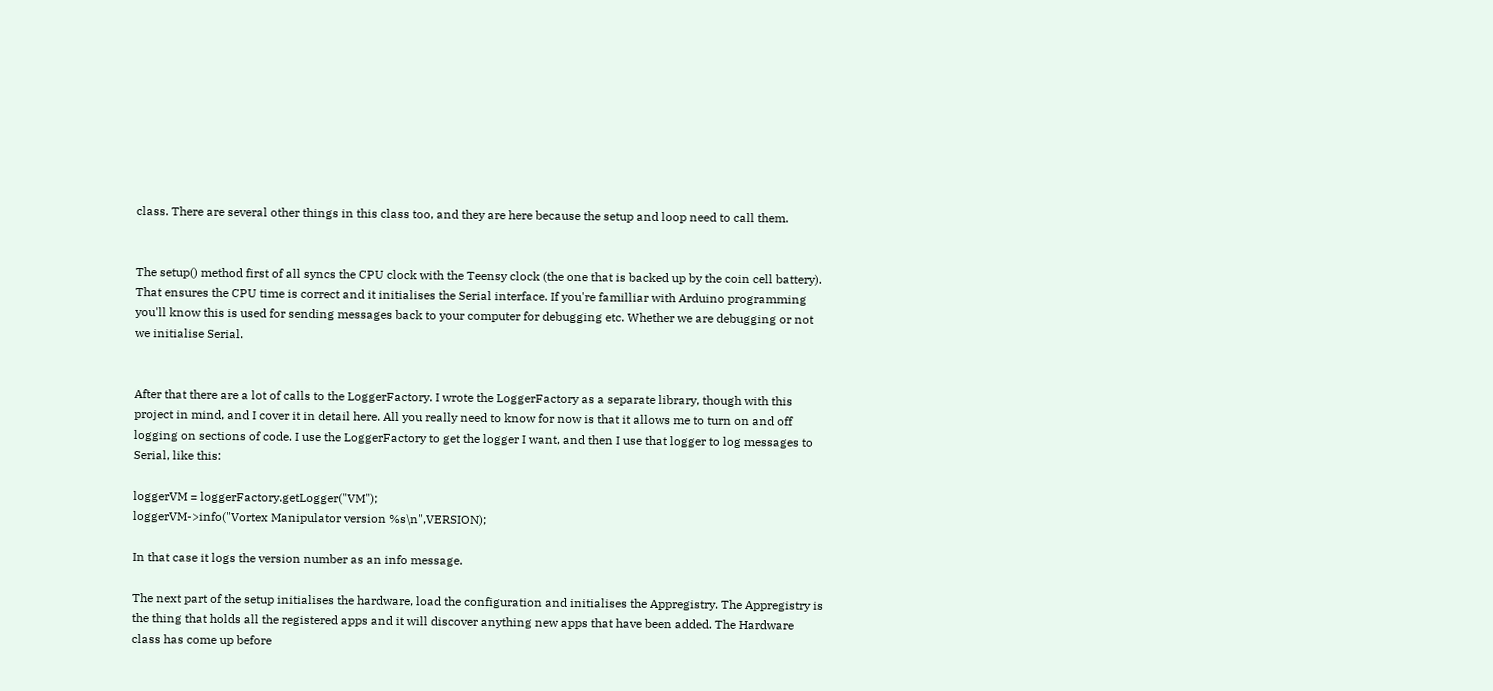class. There are several other things in this class too, and they are here because the setup and loop need to call them.


The setup() method first of all syncs the CPU clock with the Teensy clock (the one that is backed up by the coin cell battery). That ensures the CPU time is correct and it initialises the Serial interface. If you're familliar with Arduino programming you'll know this is used for sending messages back to your computer for debugging etc. Whether we are debugging or not we initialise Serial.


After that there are a lot of calls to the LoggerFactory. I wrote the LoggerFactory as a separate library, though with this project in mind, and I cover it in detail here. All you really need to know for now is that it allows me to turn on and off logging on sections of code. I use the LoggerFactory to get the logger I want, and then I use that logger to log messages to Serial, like this:

loggerVM = loggerFactory.getLogger("VM");
loggerVM->info("Vortex Manipulator version %s\n",VERSION);

In that case it logs the version number as an info message.

The next part of the setup initialises the hardware, load the configuration and initialises the Appregistry. The Appregistry is the thing that holds all the registered apps and it will discover anything new apps that have been added. The Hardware class has come up before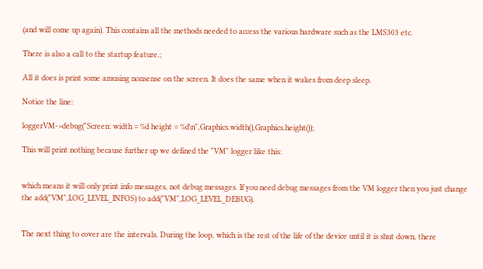(and will come up again). This contains all the methods needed to access the various hardware such as the LMS303 etc.

There is also a call to the startup feature.;

All it does is print some amusing nonsense on the screen. It does the same when it wakes from deep sleep.

Notice the line:

loggerVM->debug("Screen: width = %d height = %d\n",Graphics.width(),Graphics.height());

This will print nothing because further up we defined the "VM" logger like this:


which means it will only print info messages, not debug messages. If you need debug messages from the VM logger then you just change the add("VM",LOG_LEVEL_INFOS) to add("VM",LOG_LEVEL_DEBUG).


The next thing to cover are the intervals. During the loop, which is the rest of the life of the device until it is shut down, there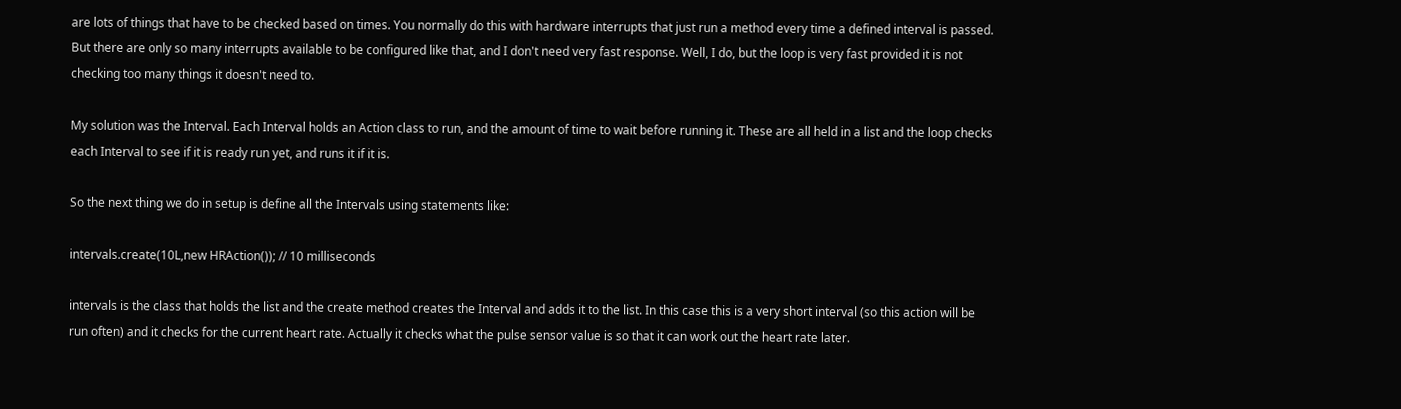are lots of things that have to be checked based on times. You normally do this with hardware interrupts that just run a method every time a defined interval is passed. But there are only so many interrupts available to be configured like that, and I don't need very fast response. Well, I do, but the loop is very fast provided it is not checking too many things it doesn't need to.

My solution was the Interval. Each Interval holds an Action class to run, and the amount of time to wait before running it. These are all held in a list and the loop checks each Interval to see if it is ready run yet, and runs it if it is.

So the next thing we do in setup is define all the Intervals using statements like:

intervals.create(10L,new HRAction()); // 10 milliseconds

intervals is the class that holds the list and the create method creates the Interval and adds it to the list. In this case this is a very short interval (so this action will be run often) and it checks for the current heart rate. Actually it checks what the pulse sensor value is so that it can work out the heart rate later.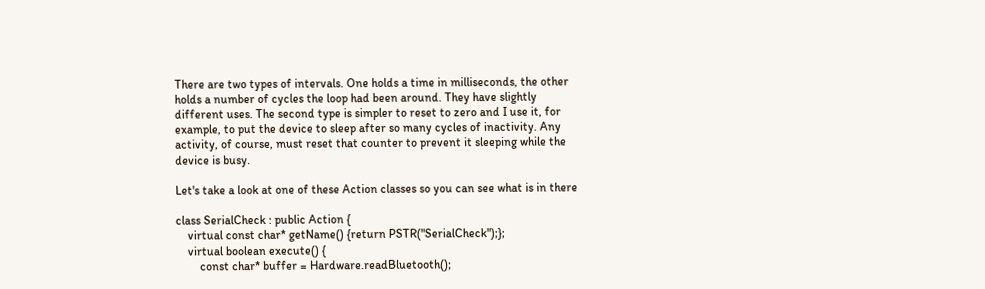There are two types of intervals. One holds a time in milliseconds, the other holds a number of cycles the loop had been around. They have slightly different uses. The second type is simpler to reset to zero and I use it, for example, to put the device to sleep after so many cycles of inactivity. Any activity, of course, must reset that counter to prevent it sleeping while the device is busy.

Let's take a look at one of these Action classes so you can see what is in there

class SerialCheck : public Action {
    virtual const char* getName() {return PSTR("SerialCheck");};
    virtual boolean execute() {
        const char* buffer = Hardware.readBluetooth();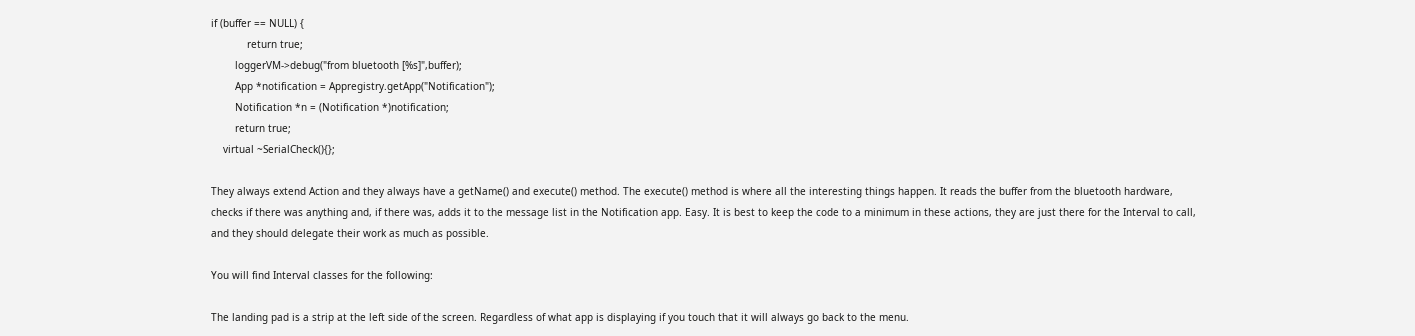if (buffer == NULL) {
            return true;
        loggerVM->debug("from bluetooth [%s]",buffer);
        App *notification = Appregistry.getApp("Notification");
        Notification *n = (Notification *)notification;
        return true;
    virtual ~SerialCheck(){};

They always extend Action and they always have a getName() and execute() method. The execute() method is where all the interesting things happen. It reads the buffer from the bluetooth hardware, checks if there was anything and, if there was, adds it to the message list in the Notification app. Easy. It is best to keep the code to a minimum in these actions, they are just there for the Interval to call, and they should delegate their work as much as possible.

You will find Interval classes for the following:

The landing pad is a strip at the left side of the screen. Regardless of what app is displaying if you touch that it will always go back to the menu.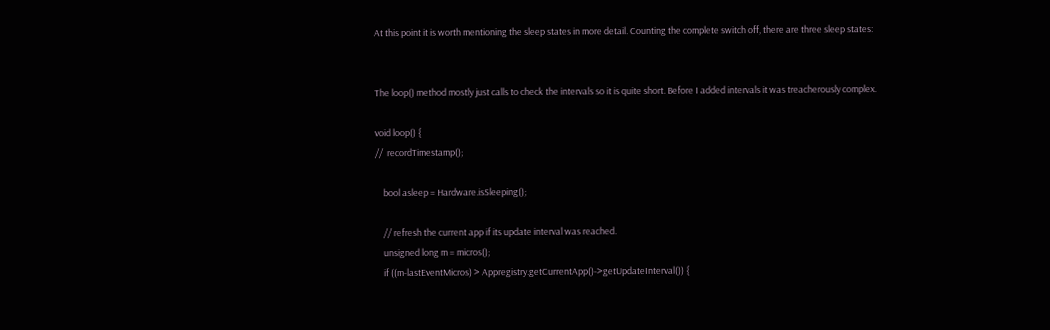At this point it is worth mentioning the sleep states in more detail. Counting the complete switch off, there are three sleep states:


The loop() method mostly just calls to check the intervals so it is quite short. Before I added intervals it was treacherously complex.

void loop() {
//  recordTimestamp();

    bool asleep = Hardware.isSleeping();

    // refresh the current app if its update interval was reached.
    unsigned long m = micros();
    if ((m-lastEventMicros) > Appregistry.getCurrentApp()->getUpdateInterval()) {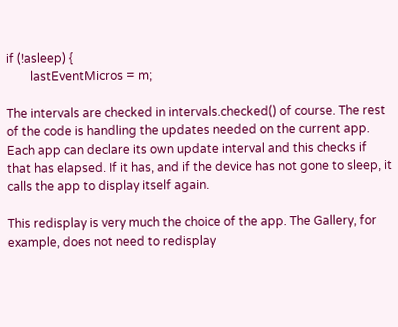if (!asleep) {
        lastEventMicros = m;

The intervals are checked in intervals.checked() of course. The rest of the code is handling the updates needed on the current app. Each app can declare its own update interval and this checks if that has elapsed. If it has, and if the device has not gone to sleep, it calls the app to display itself again.

This redisplay is very much the choice of the app. The Gallery, for example, does not need to redisplay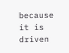because it is driven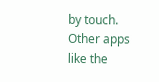by touch. Other apps like the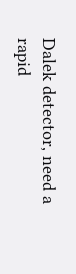Dalek detector, need a rapid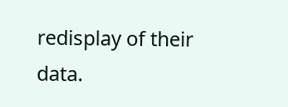redisplay of their data.